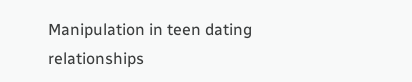Manipulation in teen dating relationships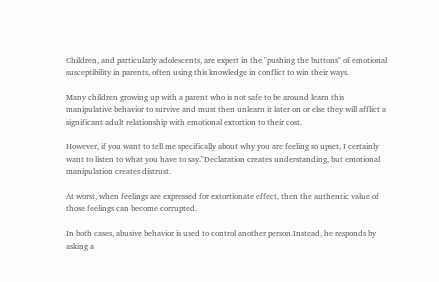Children, and particularly adolescents, are expert in the "pushing the buttons" of emotional susceptibility in parents, often using this knowledge in conflict to win their ways.

Many children growing up with a parent who is not safe to be around learn this manipulative behavior to survive and must then unlearn it later on or else they will afflict a significant adult relationship with emotional extortion to their cost.

However, if you want to tell me specifically about why you are feeling so upset, I certainly want to listen to what you have to say."Declaration creates understanding, but emotional manipulation creates distrust.

At worst, when feelings are expressed for extortionate effect, then the authentic value of those feelings can become corrupted.

In both cases, abusive behavior is used to control another person.Instead, he responds by asking a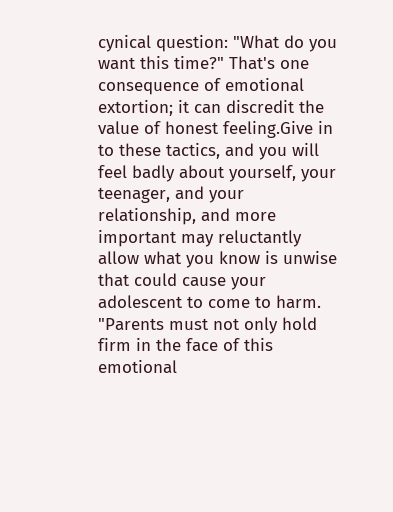cynical question: "What do you want this time?" That's one consequence of emotional extortion; it can discredit the value of honest feeling.Give in to these tactics, and you will feel badly about yourself, your teenager, and your relationship, and more important may reluctantly allow what you know is unwise that could cause your adolescent to come to harm. "Parents must not only hold firm in the face of this emotional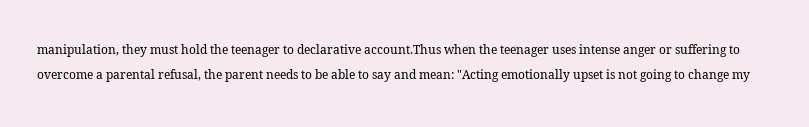manipulation, they must hold the teenager to declarative account.Thus when the teenager uses intense anger or suffering to overcome a parental refusal, the parent needs to be able to say and mean: "Acting emotionally upset is not going to change my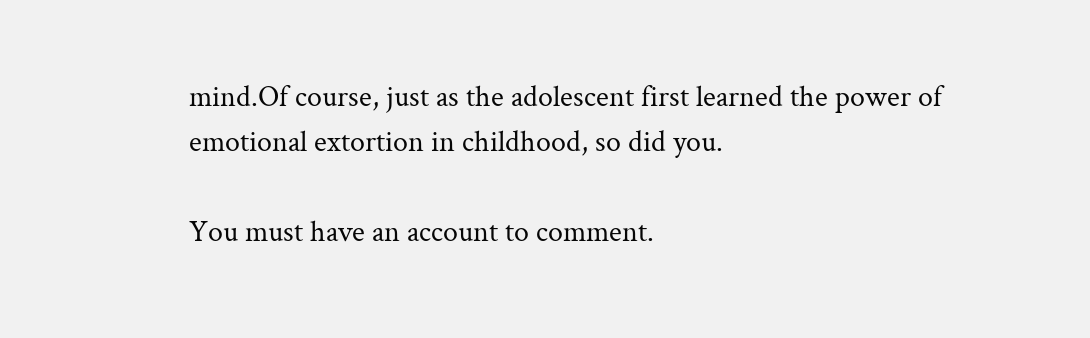mind.Of course, just as the adolescent first learned the power of emotional extortion in childhood, so did you.

You must have an account to comment.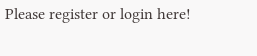Please register or login here!